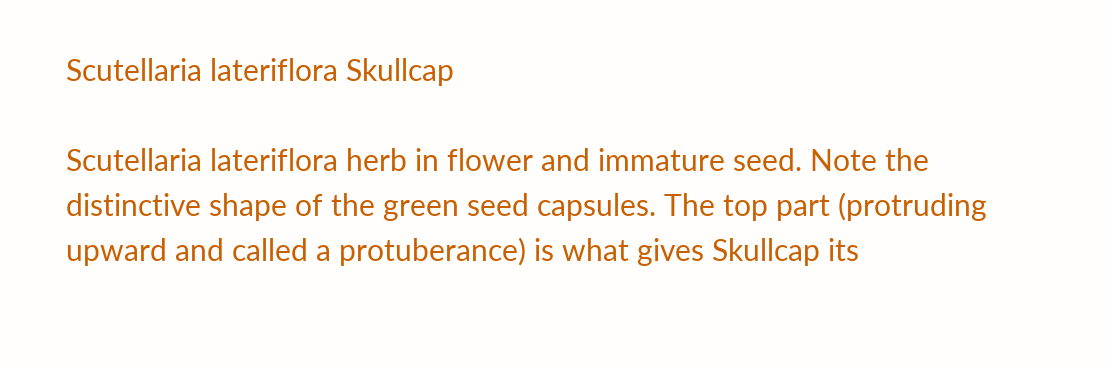Scutellaria lateriflora Skullcap

Scutellaria lateriflora herb in flower and immature seed. Note the distinctive shape of the green seed capsules. The top part (protruding upward and called a protuberance) is what gives Skullcap its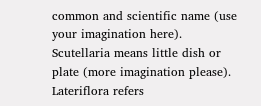common and scientific name (use your imagination here). Scutellaria means little dish or plate (more imagination please). Lateriflora refers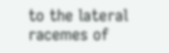to the lateral racemes of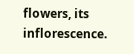flowers, its inflorescence.